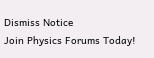Dismiss Notice
Join Physics Forums Today!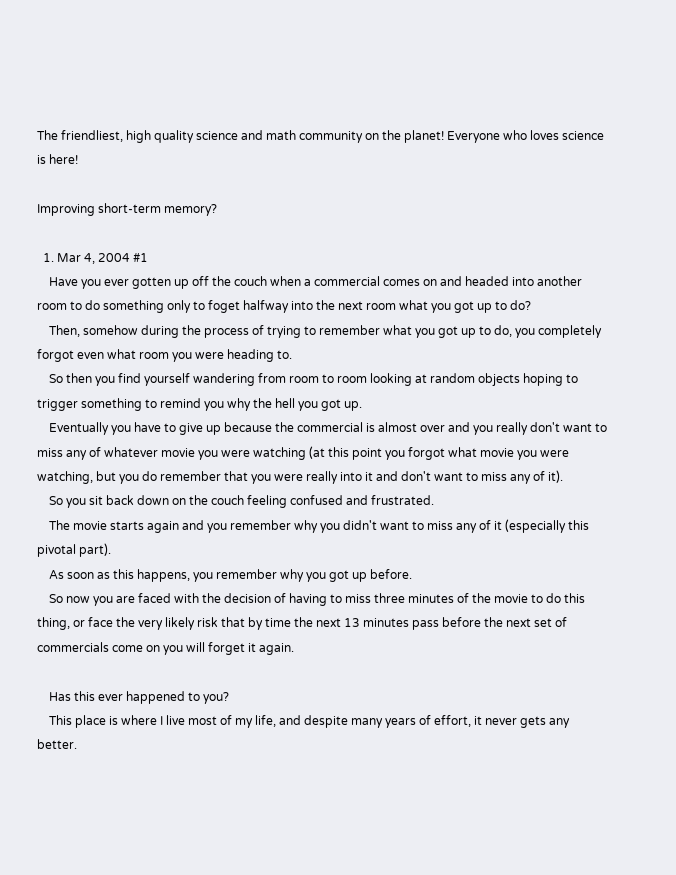The friendliest, high quality science and math community on the planet! Everyone who loves science is here!

Improving short-term memory?

  1. Mar 4, 2004 #1
    Have you ever gotten up off the couch when a commercial comes on and headed into another room to do something only to foget halfway into the next room what you got up to do?
    Then, somehow during the process of trying to remember what you got up to do, you completely forgot even what room you were heading to.
    So then you find yourself wandering from room to room looking at random objects hoping to trigger something to remind you why the hell you got up.
    Eventually you have to give up because the commercial is almost over and you really don't want to miss any of whatever movie you were watching (at this point you forgot what movie you were watching, but you do remember that you were really into it and don't want to miss any of it).
    So you sit back down on the couch feeling confused and frustrated.
    The movie starts again and you remember why you didn't want to miss any of it (especially this pivotal part).
    As soon as this happens, you remember why you got up before.
    So now you are faced with the decision of having to miss three minutes of the movie to do this thing, or face the very likely risk that by time the next 13 minutes pass before the next set of commercials come on you will forget it again.

    Has this ever happened to you?
    This place is where I live most of my life, and despite many years of effort, it never gets any better.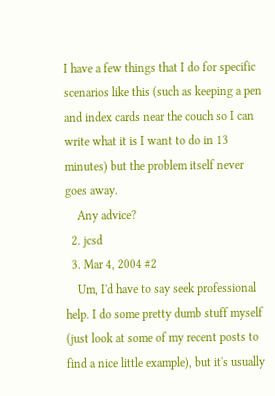I have a few things that I do for specific scenarios like this (such as keeping a pen and index cards near the couch so I can write what it is I want to do in 13 minutes) but the problem itself never goes away.
    Any advice?
  2. jcsd
  3. Mar 4, 2004 #2
    Um, I'd have to say seek professional help. I do some pretty dumb stuff myself (just look at some of my recent posts to find a nice little example), but it's usually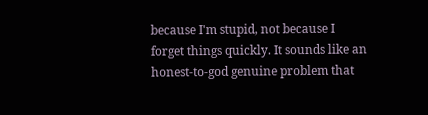because I'm stupid, not because I forget things quickly. It sounds like an honest-to-god genuine problem that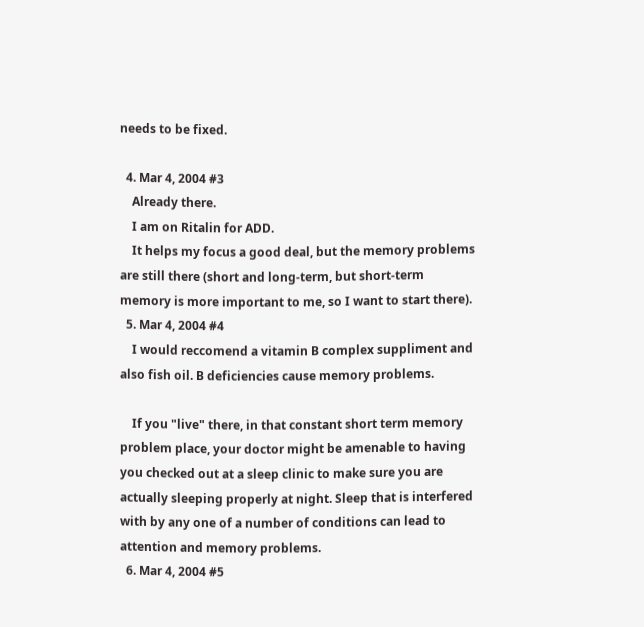needs to be fixed.

  4. Mar 4, 2004 #3
    Already there.
    I am on Ritalin for ADD.
    It helps my focus a good deal, but the memory problems are still there (short and long-term, but short-term memory is more important to me, so I want to start there).
  5. Mar 4, 2004 #4
    I would reccomend a vitamin B complex suppliment and also fish oil. B deficiencies cause memory problems.

    If you "live" there, in that constant short term memory problem place, your doctor might be amenable to having you checked out at a sleep clinic to make sure you are actually sleeping properly at night. Sleep that is interfered with by any one of a number of conditions can lead to attention and memory problems.
  6. Mar 4, 2004 #5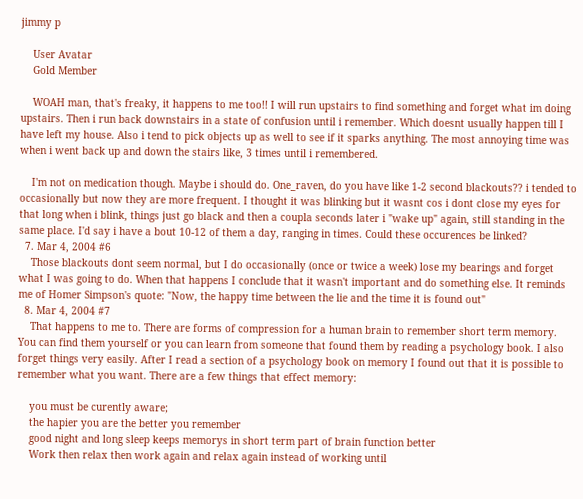jimmy p

    User Avatar
    Gold Member

    WOAH man, that's freaky, it happens to me too!! I will run upstairs to find something and forget what im doing upstairs. Then i run back downstairs in a state of confusion until i remember. Which doesnt usually happen till I have left my house. Also i tend to pick objects up as well to see if it sparks anything. The most annoying time was when i went back up and down the stairs like, 3 times until i remembered.

    I'm not on medication though. Maybe i should do. One_raven, do you have like 1-2 second blackouts?? i tended to occasionally but now they are more frequent. I thought it was blinking but it wasnt cos i dont close my eyes for that long when i blink, things just go black and then a coupla seconds later i "wake up" again, still standing in the same place. I'd say i have a bout 10-12 of them a day, ranging in times. Could these occurences be linked?
  7. Mar 4, 2004 #6
    Those blackouts dont seem normal, but I do occasionally (once or twice a week) lose my bearings and forget what I was going to do. When that happens I conclude that it wasn't important and do something else. It reminds me of Homer Simpson's quote: "Now, the happy time between the lie and the time it is found out"
  8. Mar 4, 2004 #7
    That happens to me to. There are forms of compression for a human brain to remember short term memory. You can find them yourself or you can learn from someone that found them by reading a psychology book. I also forget things very easily. After I read a section of a psychology book on memory I found out that it is possible to remember what you want. There are a few things that effect memory:

    you must be curently aware;
    the hapier you are the better you remember
    good night and long sleep keeps memorys in short term part of brain function better
    Work then relax then work again and relax again instead of working until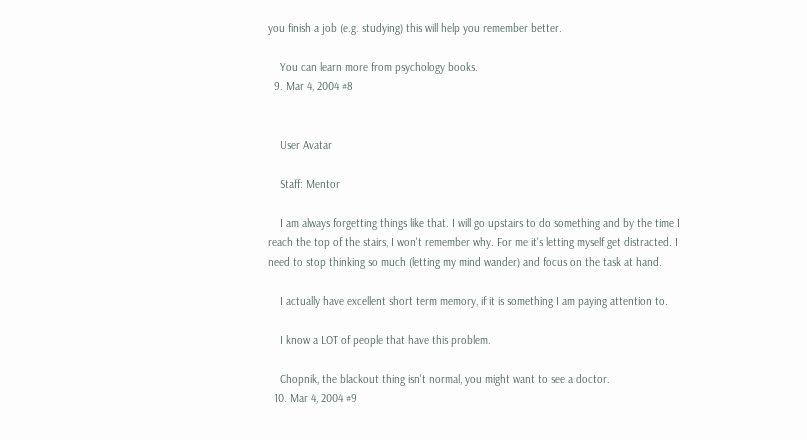you finish a job (e.g. studying) this will help you remember better.

    You can learn more from psychology books.
  9. Mar 4, 2004 #8


    User Avatar

    Staff: Mentor

    I am always forgetting things like that. I will go upstairs to do something and by the time I reach the top of the stairs, I won't remember why. For me it's letting myself get distracted. I need to stop thinking so much (letting my mind wander) and focus on the task at hand.

    I actually have excellent short term memory, if it is something I am paying attention to.

    I know a LOT of people that have this problem.

    Chopnik, the blackout thing isn't normal, you might want to see a doctor.
  10. Mar 4, 2004 #9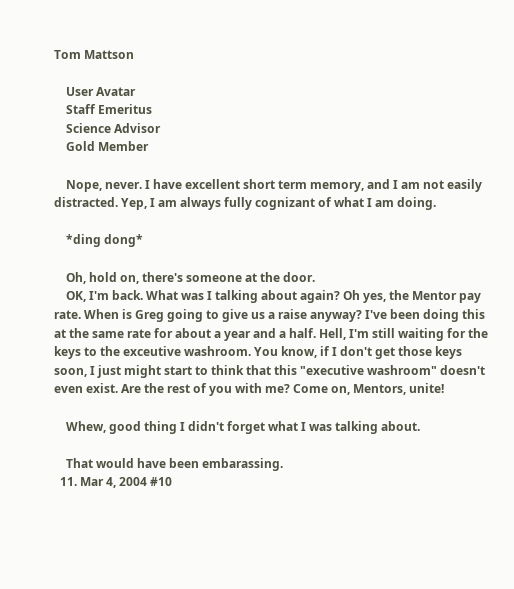Tom Mattson

    User Avatar
    Staff Emeritus
    Science Advisor
    Gold Member

    Nope, never. I have excellent short term memory, and I am not easily distracted. Yep, I am always fully cognizant of what I am doing.

    *ding dong*

    Oh, hold on, there's someone at the door.
    OK, I'm back. What was I talking about again? Oh yes, the Mentor pay rate. When is Greg going to give us a raise anyway? I've been doing this at the same rate for about a year and a half. Hell, I'm still waiting for the keys to the exceutive washroom. You know, if I don't get those keys soon, I just might start to think that this "executive washroom" doesn't even exist. Are the rest of you with me? Come on, Mentors, unite!

    Whew, good thing I didn't forget what I was talking about.

    That would have been embarassing.
  11. Mar 4, 2004 #10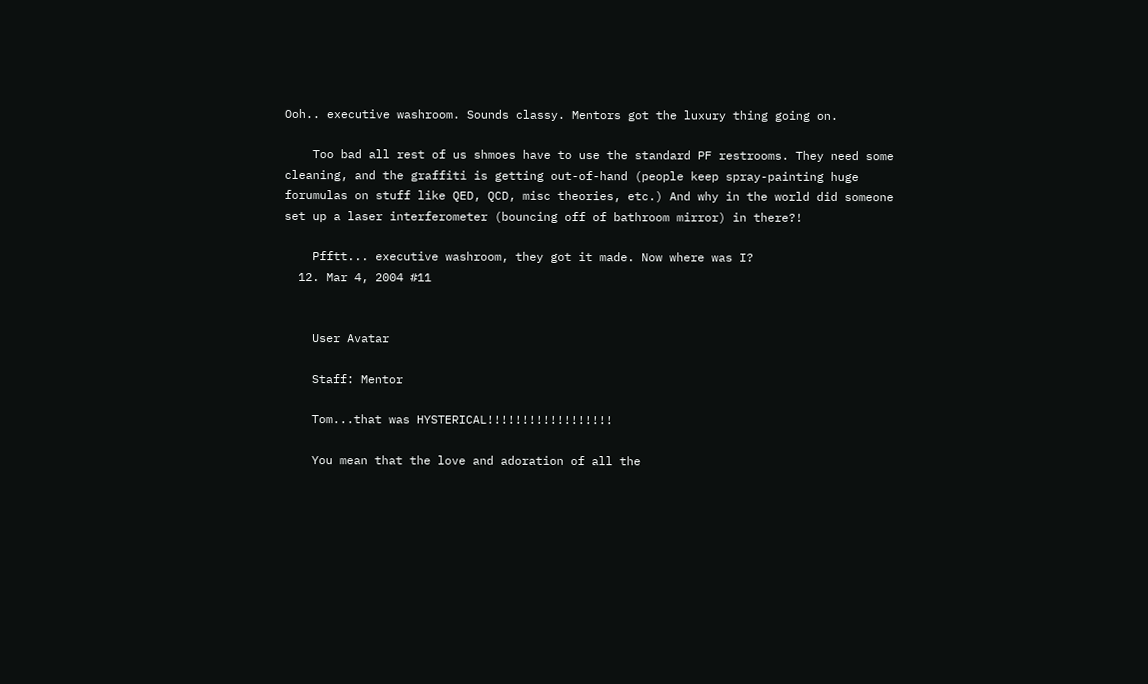Ooh.. executive washroom. Sounds classy. Mentors got the luxury thing going on.

    Too bad all rest of us shmoes have to use the standard PF restrooms. They need some cleaning, and the graffiti is getting out-of-hand (people keep spray-painting huge forumulas on stuff like QED, QCD, misc theories, etc.) And why in the world did someone set up a laser interferometer (bouncing off of bathroom mirror) in there?!

    Pfftt... executive washroom, they got it made. Now where was I?
  12. Mar 4, 2004 #11


    User Avatar

    Staff: Mentor

    Tom...that was HYSTERICAL!!!!!!!!!!!!!!!!!!

    You mean that the love and adoration of all the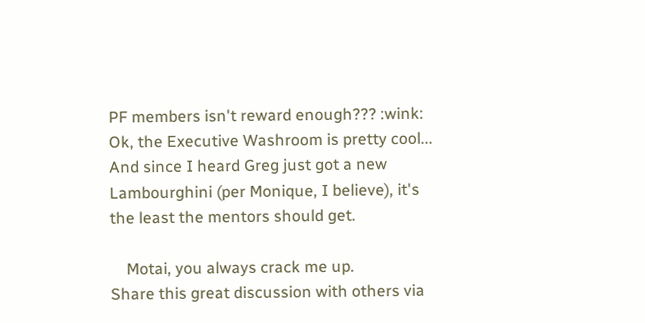PF members isn't reward enough??? :wink: Ok, the Executive Washroom is pretty cool... And since I heard Greg just got a new Lambourghini (per Monique, I believe), it's the least the mentors should get.

    Motai, you always crack me up.
Share this great discussion with others via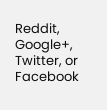Reddit, Google+, Twitter, or Facebook